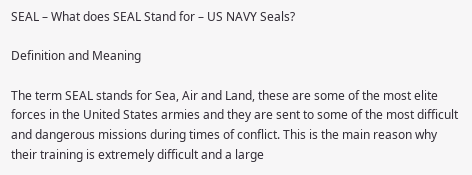SEAL – What does SEAL Stand for – US NAVY Seals?

Definition and Meaning

The term SEAL stands for Sea, Air and Land, these are some of the most elite forces in the United States armies and they are sent to some of the most difficult and dangerous missions during times of conflict. This is the main reason why their training is extremely difficult and a large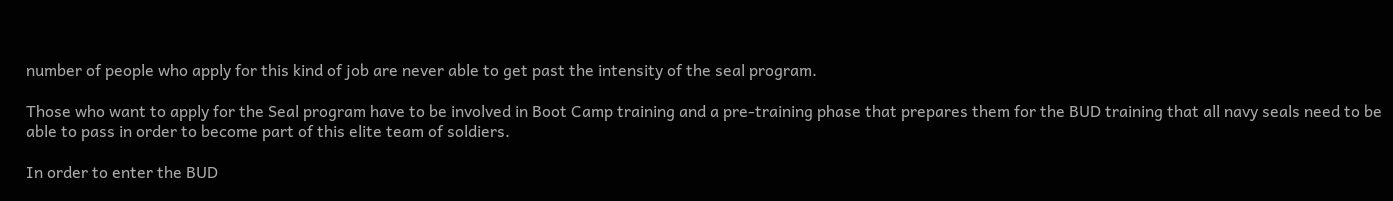number of people who apply for this kind of job are never able to get past the intensity of the seal program.

Those who want to apply for the Seal program have to be involved in Boot Camp training and a pre-training phase that prepares them for the BUD training that all navy seals need to be able to pass in order to become part of this elite team of soldiers.

In order to enter the BUD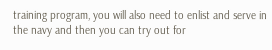training program, you will also need to enlist and serve in the navy and then you can try out for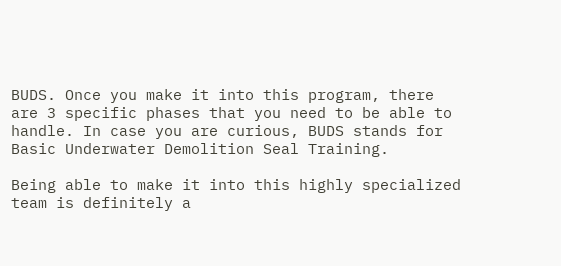BUDS. Once you make it into this program, there are 3 specific phases that you need to be able to handle. In case you are curious, BUDS stands for Basic Underwater Demolition Seal Training.

Being able to make it into this highly specialized team is definitely a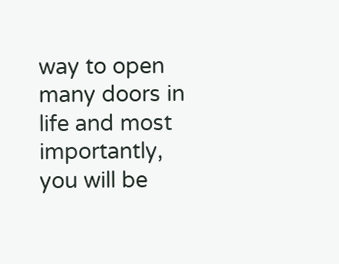way to open many doors in life and most importantly, you will be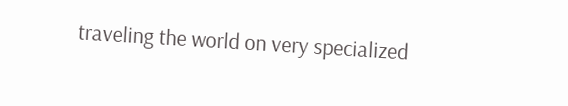traveling the world on very specialized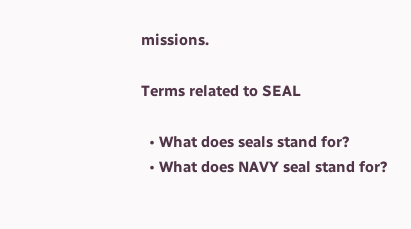missions.

Terms related to SEAL

  • What does seals stand for?
  • What does NAVY seal stand for?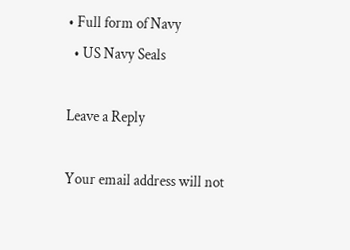• Full form of Navy
  • US Navy Seals

Leave a Reply

Your email address will not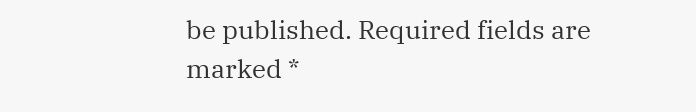be published. Required fields are marked *